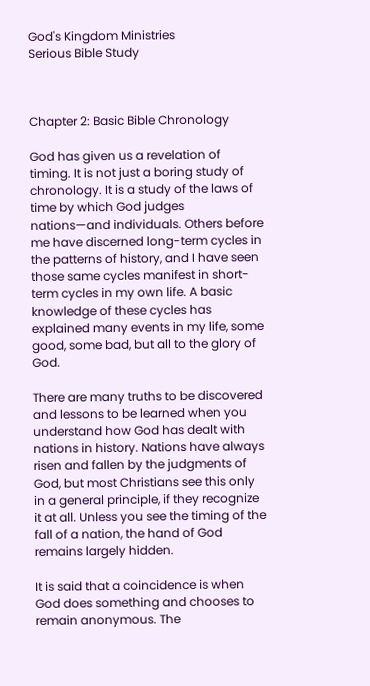God's Kingdom Ministries
Serious Bible Study



Chapter 2: Basic Bible Chronology

God has given us a revelation of timing. It is not just a boring study of chronology. It is a study of the laws of time by which God judges nations—and individuals. Others before me have discerned long-term cycles in the patterns of history, and I have seen those same cycles manifest in short-term cycles in my own life. A basic knowledge of these cycles has explained many events in my life, some good, some bad, but all to the glory of God.

There are many truths to be discovered and lessons to be learned when you understand how God has dealt with nations in history. Nations have always risen and fallen by the judgments of God, but most Christians see this only in a general principle, if they recognize it at all. Unless you see the timing of the fall of a nation, the hand of God remains largely hidden.

It is said that a coincidence is when God does something and chooses to remain anonymous. The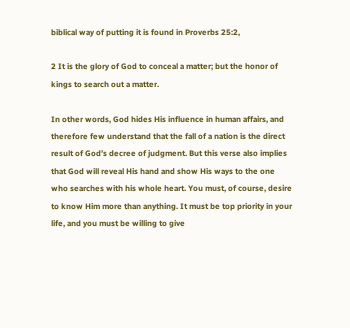biblical way of putting it is found in Proverbs 25:2,

2 It is the glory of God to conceal a matter; but the honor of kings to search out a matter.

In other words, God hides His influence in human affairs, and therefore few understand that the fall of a nation is the direct result of God’s decree of judgment. But this verse also implies that God will reveal His hand and show His ways to the one who searches with his whole heart. You must, of course, desire to know Him more than anything. It must be top priority in your life, and you must be willing to give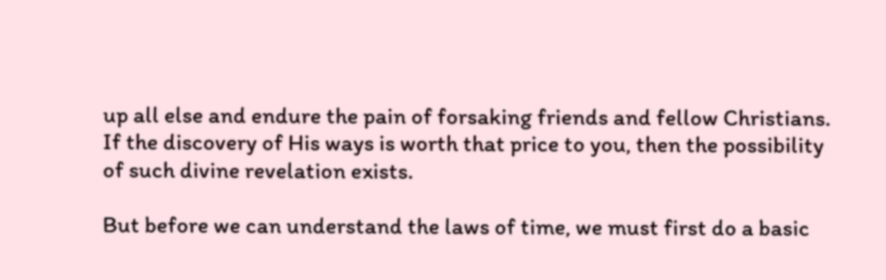up all else and endure the pain of forsaking friends and fellow Christians. If the discovery of His ways is worth that price to you, then the possibility of such divine revelation exists.

But before we can understand the laws of time, we must first do a basic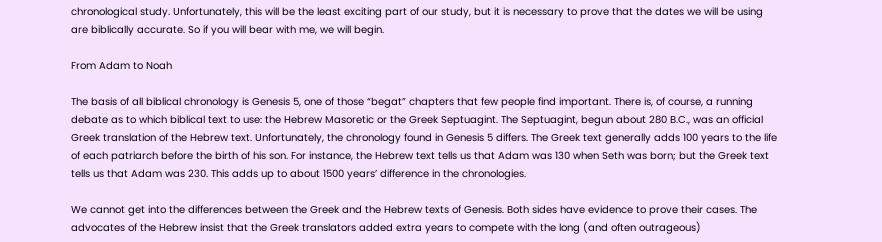chronological study. Unfortunately, this will be the least exciting part of our study, but it is necessary to prove that the dates we will be using are biblically accurate. So if you will bear with me, we will begin.

From Adam to Noah

The basis of all biblical chronology is Genesis 5, one of those “begat” chapters that few people find important. There is, of course, a running debate as to which biblical text to use: the Hebrew Masoretic or the Greek Septuagint. The Septuagint, begun about 280 B.C., was an official Greek translation of the Hebrew text. Unfortunately, the chronology found in Genesis 5 differs. The Greek text generally adds 100 years to the life of each patriarch before the birth of his son. For instance, the Hebrew text tells us that Adam was 130 when Seth was born; but the Greek text tells us that Adam was 230. This adds up to about 1500 years’ difference in the chronologies.

We cannot get into the differences between the Greek and the Hebrew texts of Genesis. Both sides have evidence to prove their cases. The advocates of the Hebrew insist that the Greek translators added extra years to compete with the long (and often outrageous)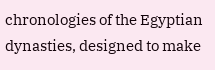chronologies of the Egyptian dynasties, designed to make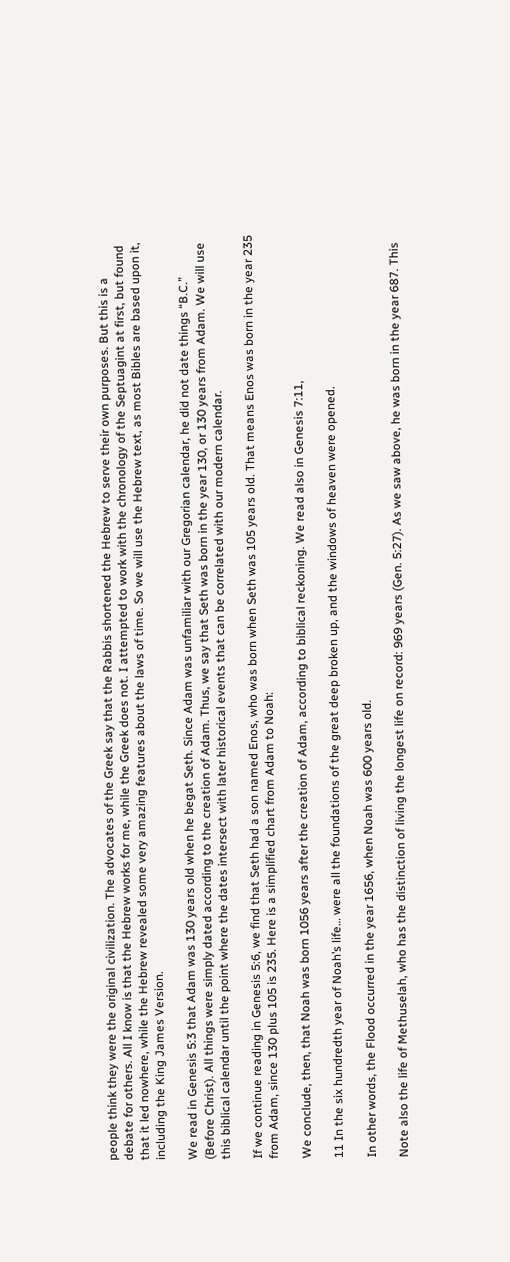people think they were the original civilization. The advocates of the Greek say that the Rabbis shortened the Hebrew to serve their own purposes. But this is a debate for others. All I know is that the Hebrew works for me, while the Greek does not. I attempted to work with the chronology of the Septuagint at first, but found that it led nowhere, while the Hebrew revealed some very amazing features about the laws of time. So we will use the Hebrew text, as most Bibles are based upon it, including the King James Version.

We read in Genesis 5:3 that Adam was 130 years old when he begat Seth. Since Adam was unfamiliar with our Gregorian calendar, he did not date things “B.C.” (Before Christ). All things were simply dated according to the creation of Adam. Thus, we say that Seth was born in the year 130, or 130 years from Adam. We will use this biblical calendar until the point where the dates intersect with later historical events that can be correlated with our modern calendar.

If we continue reading in Genesis 5:6, we find that Seth had a son named Enos, who was born when Seth was 105 years old. That means Enos was born in the year 235 from Adam, since 130 plus 105 is 235. Here is a simplified chart from Adam to Noah:

We conclude, then, that Noah was born 1056 years after the creation of Adam, according to biblical reckoning. We read also in Genesis 7:11,

11 In the six hundredth year of Noah’s life… were all the foundations of the great deep broken up, and the windows of heaven were opened.

In other words, the Flood occurred in the year 1656, when Noah was 600 years old.

Note also the life of Methuselah, who has the distinction of living the longest life on record: 969 years (Gen. 5:27). As we saw above, he was born in the year 687. This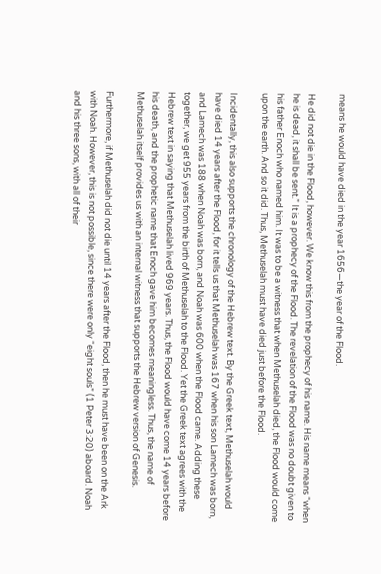means he would have died in the year 1656—the year of the Flood.

He did not die in the Flood, however. We know this from the prophecy of his name. His name means “when he is dead, it shall be sent.” It is a prophecy of the Flood. The revelation of the Flood was no doubt given to his father Enoch who named him. It was to be a witness that when Methuselah died, the Flood would come upon the earth. And so it did. Thus, Methuselah must have died just before the Flood.

Incidentally, this also supports the chronology of the Hebrew text. By the Greek text, Methuselah would have died 14 years after the Flood, for it tells us that Methuselah was 167 when his son Lamech was born, and Lamech was 188 when Noah was born, and Noah was 600 when the Flood came. Adding these together, we get 955 years from the birth of Methuselah to the Flood. Yet the Greek text agrees with the Hebrew text in saying that Methuselah lived 969 years. Thus, the Flood would have come 14 years before his death, and the prophetic name that Enoch gave him becomes meaningless. Thus, the name of Methuselah itself provides us with an internal witness that supports the Hebrew version of Genesis.

Furthermore, if Methuselah did not die until 14 years after the Flood, then he must have been on the Ark with Noah. However, this is not possible, since there were only “eight souls” (1 Peter 3:20) aboard. Noah and his three sons, with all of their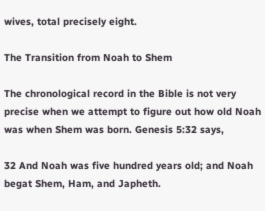wives, total precisely eight.

The Transition from Noah to Shem

The chronological record in the Bible is not very precise when we attempt to figure out how old Noah was when Shem was born. Genesis 5:32 says,

32 And Noah was five hundred years old; and Noah begat Shem, Ham, and Japheth.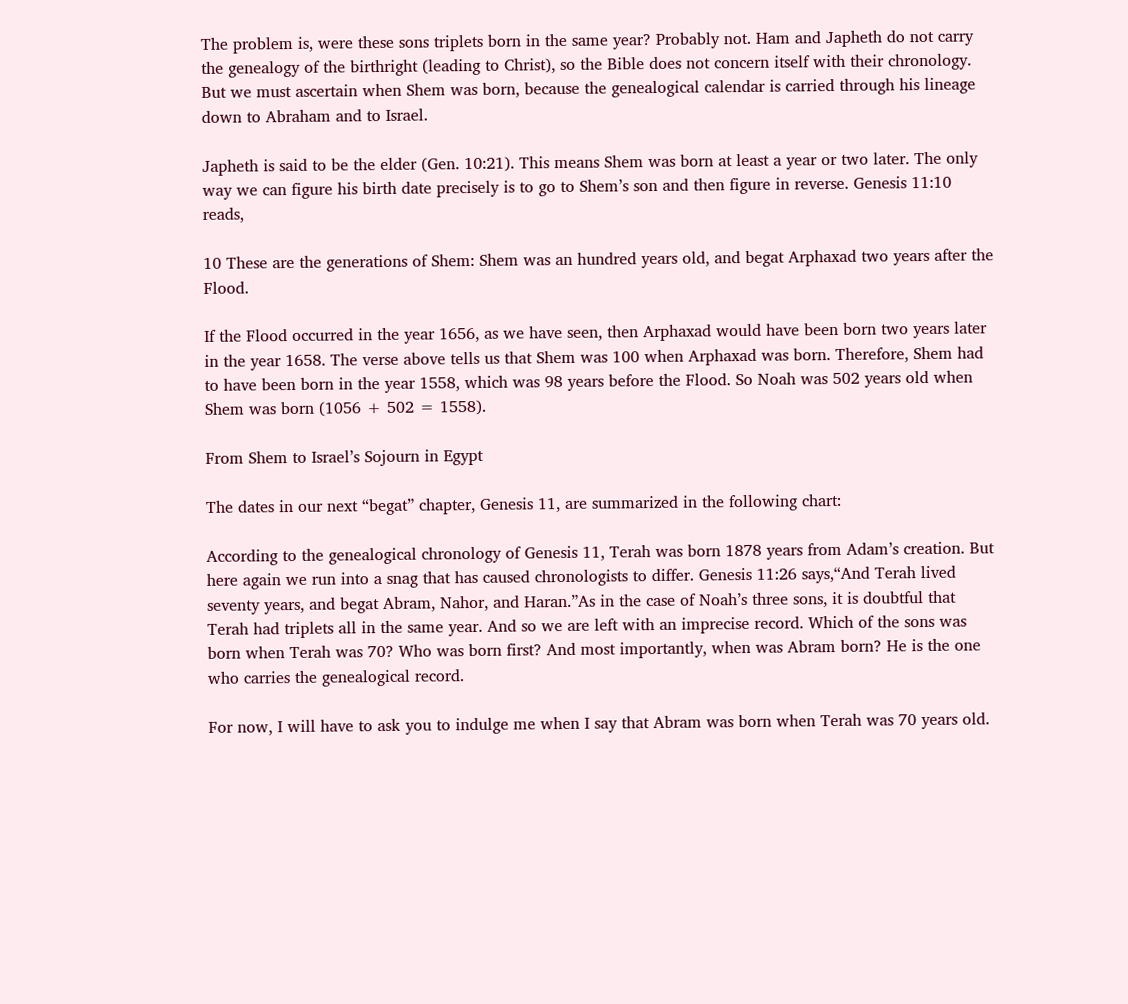The problem is, were these sons triplets born in the same year? Probably not. Ham and Japheth do not carry the genealogy of the birthright (leading to Christ), so the Bible does not concern itself with their chronology. But we must ascertain when Shem was born, because the genealogical calendar is carried through his lineage down to Abraham and to Israel.

Japheth is said to be the elder (Gen. 10:21). This means Shem was born at least a year or two later. The only way we can figure his birth date precisely is to go to Shem’s son and then figure in reverse. Genesis 11:10 reads,

10 These are the generations of Shem: Shem was an hundred years old, and begat Arphaxad two years after the Flood.

If the Flood occurred in the year 1656, as we have seen, then Arphaxad would have been born two years later in the year 1658. The verse above tells us that Shem was 100 when Arphaxad was born. Therefore, Shem had to have been born in the year 1558, which was 98 years before the Flood. So Noah was 502 years old when Shem was born (1056 + 502 = 1558).

From Shem to Israel’s Sojourn in Egypt

The dates in our next “begat” chapter, Genesis 11, are summarized in the following chart:

According to the genealogical chronology of Genesis 11, Terah was born 1878 years from Adam’s creation. But here again we run into a snag that has caused chronologists to differ. Genesis 11:26 says,“And Terah lived seventy years, and begat Abram, Nahor, and Haran.”As in the case of Noah’s three sons, it is doubtful that Terah had triplets all in the same year. And so we are left with an imprecise record. Which of the sons was born when Terah was 70? Who was born first? And most importantly, when was Abram born? He is the one who carries the genealogical record.

For now, I will have to ask you to indulge me when I say that Abram was born when Terah was 70 years old.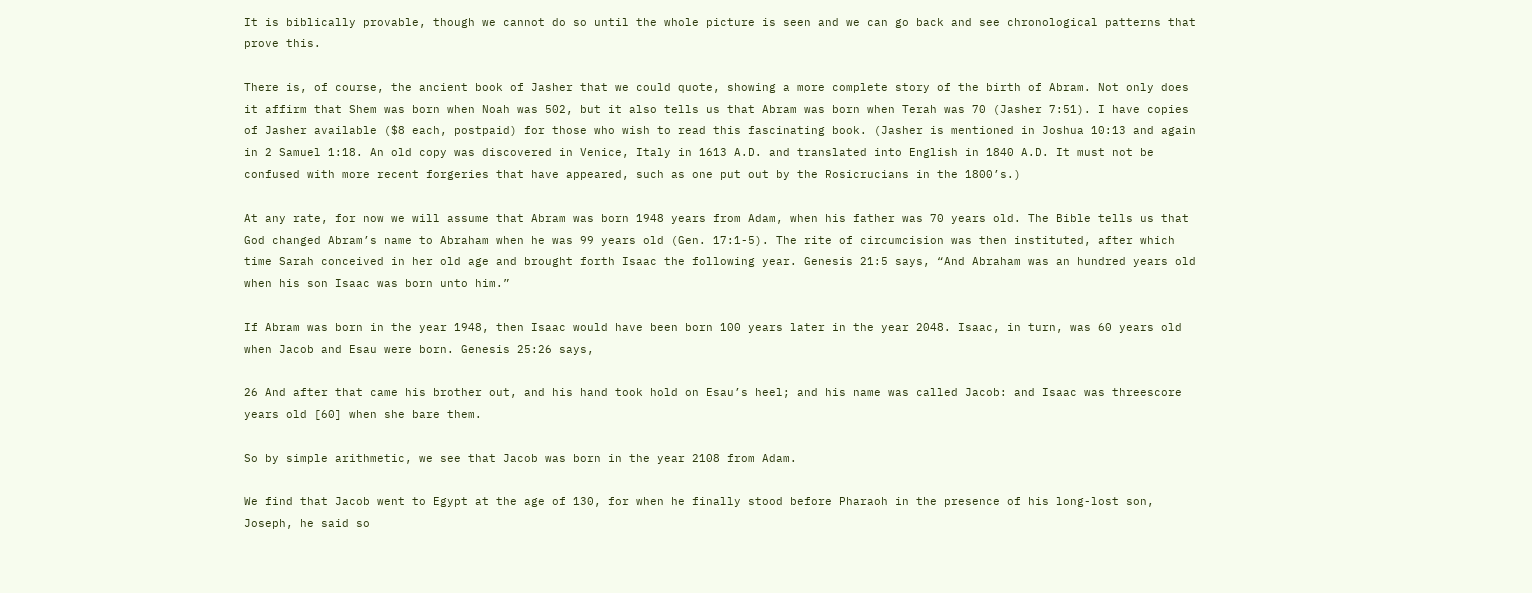It is biblically provable, though we cannot do so until the whole picture is seen and we can go back and see chronological patterns that prove this.

There is, of course, the ancient book of Jasher that we could quote, showing a more complete story of the birth of Abram. Not only does it affirm that Shem was born when Noah was 502, but it also tells us that Abram was born when Terah was 70 (Jasher 7:51). I have copies of Jasher available ($8 each, postpaid) for those who wish to read this fascinating book. (Jasher is mentioned in Joshua 10:13 and again in 2 Samuel 1:18. An old copy was discovered in Venice, Italy in 1613 A.D. and translated into English in 1840 A.D. It must not be confused with more recent forgeries that have appeared, such as one put out by the Rosicrucians in the 1800’s.)

At any rate, for now we will assume that Abram was born 1948 years from Adam, when his father was 70 years old. The Bible tells us that God changed Abram’s name to Abraham when he was 99 years old (Gen. 17:1-5). The rite of circumcision was then instituted, after which time Sarah conceived in her old age and brought forth Isaac the following year. Genesis 21:5 says, “And Abraham was an hundred years old when his son Isaac was born unto him.”

If Abram was born in the year 1948, then Isaac would have been born 100 years later in the year 2048. Isaac, in turn, was 60 years old when Jacob and Esau were born. Genesis 25:26 says,

26 And after that came his brother out, and his hand took hold on Esau’s heel; and his name was called Jacob: and Isaac was threescore years old [60] when she bare them.

So by simple arithmetic, we see that Jacob was born in the year 2108 from Adam.

We find that Jacob went to Egypt at the age of 130, for when he finally stood before Pharaoh in the presence of his long-lost son, Joseph, he said so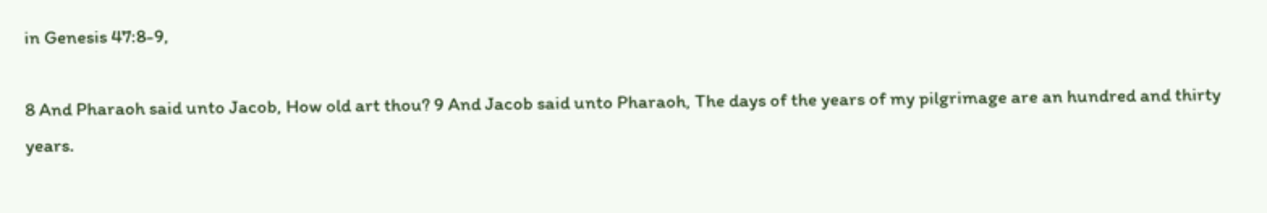in Genesis 47:8-9,

8 And Pharaoh said unto Jacob, How old art thou? 9 And Jacob said unto Pharaoh, The days of the years of my pilgrimage are an hundred and thirty years.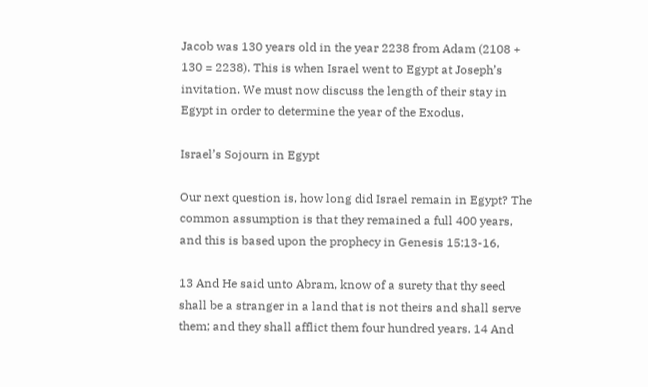Jacob was 130 years old in the year 2238 from Adam (2108 + 130 = 2238). This is when Israel went to Egypt at Joseph’s invitation. We must now discuss the length of their stay in Egypt in order to determine the year of the Exodus.

Israel’s Sojourn in Egypt

Our next question is, how long did Israel remain in Egypt? The common assumption is that they remained a full 400 years, and this is based upon the prophecy in Genesis 15:13-16,

13 And He said unto Abram, know of a surety that thy seed shall be a stranger in a land that is not theirs and shall serve them; and they shall afflict them four hundred years. 14 And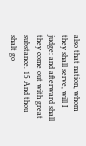also that nation, whom they shall serve, will I judge: and afterward shall they come out with great substance. 15 And thou shalt go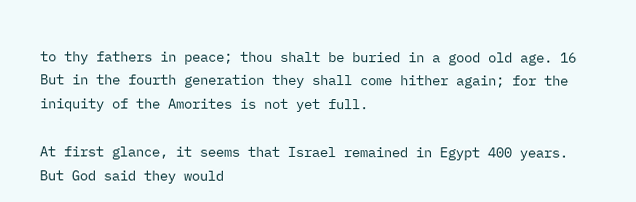to thy fathers in peace; thou shalt be buried in a good old age. 16 But in the fourth generation they shall come hither again; for the iniquity of the Amorites is not yet full.

At first glance, it seems that Israel remained in Egypt 400 years. But God said they would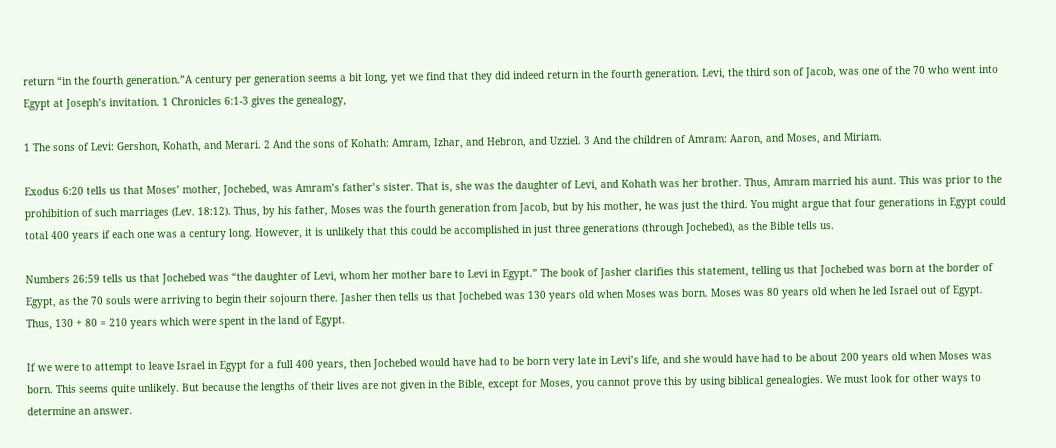return “in the fourth generation.”A century per generation seems a bit long, yet we find that they did indeed return in the fourth generation. Levi, the third son of Jacob, was one of the 70 who went into Egypt at Joseph’s invitation. 1 Chronicles 6:1-3 gives the genealogy,

1 The sons of Levi: Gershon, Kohath, and Merari. 2 And the sons of Kohath: Amram, Izhar, and Hebron, and Uzziel. 3 And the children of Amram: Aaron, and Moses, and Miriam.

Exodus 6:20 tells us that Moses’ mother, Jochebed, was Amram’s father’s sister. That is, she was the daughter of Levi, and Kohath was her brother. Thus, Amram married his aunt. This was prior to the prohibition of such marriages (Lev. 18:12). Thus, by his father, Moses was the fourth generation from Jacob, but by his mother, he was just the third. You might argue that four generations in Egypt could total 400 years if each one was a century long. However, it is unlikely that this could be accomplished in just three generations (through Jochebed), as the Bible tells us.

Numbers 26:59 tells us that Jochebed was “the daughter of Levi, whom her mother bare to Levi in Egypt.” The book of Jasher clarifies this statement, telling us that Jochebed was born at the border of Egypt, as the 70 souls were arriving to begin their sojourn there. Jasher then tells us that Jochebed was 130 years old when Moses was born. Moses was 80 years old when he led Israel out of Egypt. Thus, 130 + 80 = 210 years which were spent in the land of Egypt.

If we were to attempt to leave Israel in Egypt for a full 400 years, then Jochebed would have had to be born very late in Levi’s life, and she would have had to be about 200 years old when Moses was born. This seems quite unlikely. But because the lengths of their lives are not given in the Bible, except for Moses, you cannot prove this by using biblical genealogies. We must look for other ways to determine an answer.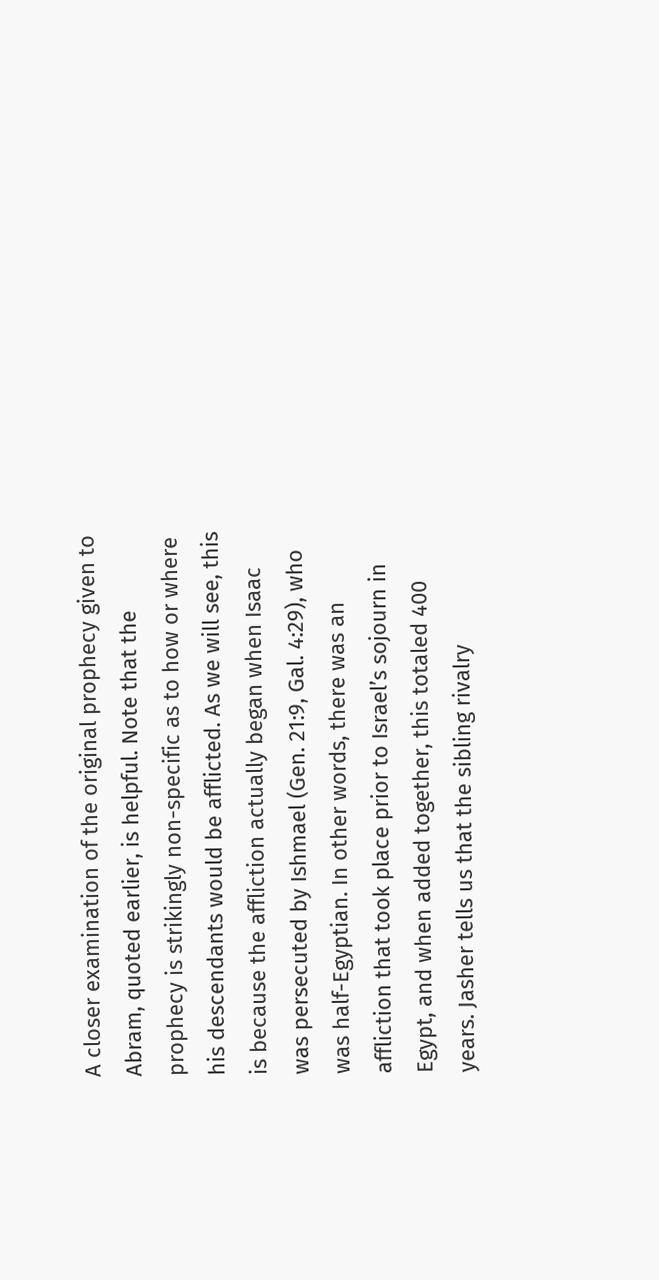A closer examination of the original prophecy given to Abram, quoted earlier, is helpful. Note that the prophecy is strikingly non-specific as to how or where his descendants would be afflicted. As we will see, this is because the affliction actually began when Isaac was persecuted by Ishmael (Gen. 21:9, Gal. 4:29), who was half-Egyptian. In other words, there was an affliction that took place prior to Israel’s sojourn in Egypt, and when added together, this totaled 400 years. Jasher tells us that the sibling rivalry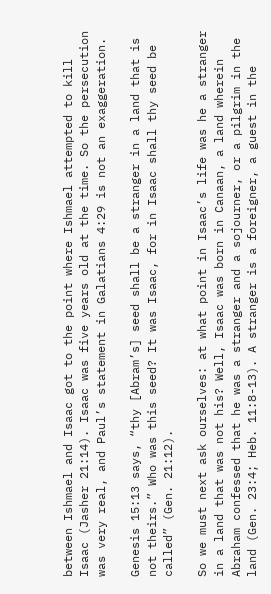between Ishmael and Isaac got to the point where Ishmael attempted to kill Isaac (Jasher 21:14). Isaac was five years old at the time. So the persecution was very real, and Paul’s statement in Galatians 4:29 is not an exaggeration.

Genesis 15:13 says, “thy [Abram’s] seed shall be a stranger in a land that is not theirs.” Who was this seed? It was Isaac, for in Isaac shall thy seed be called” (Gen. 21:12).

So we must next ask ourselves: at what point in Isaac’s life was he a stranger in a land that was not his? Well, Isaac was born in Canaan, a land wherein Abraham confessed that he was a stranger and a sojourner, or a pilgrim in the land (Gen. 23:4; Heb. 11:8-13). A stranger is a foreigner, a guest in the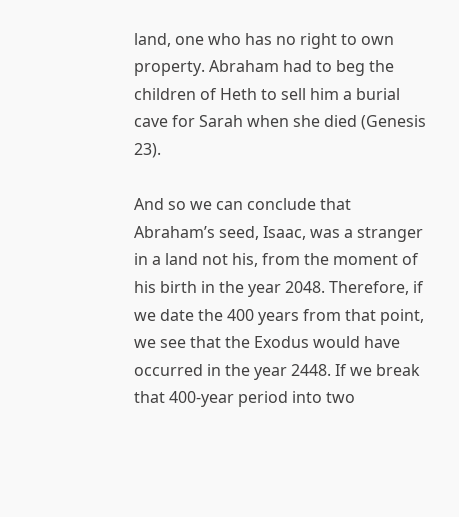land, one who has no right to own property. Abraham had to beg the children of Heth to sell him a burial cave for Sarah when she died (Genesis 23).

And so we can conclude that Abraham’s seed, Isaac, was a stranger in a land not his, from the moment of his birth in the year 2048. Therefore, if we date the 400 years from that point, we see that the Exodus would have occurred in the year 2448. If we break that 400-year period into two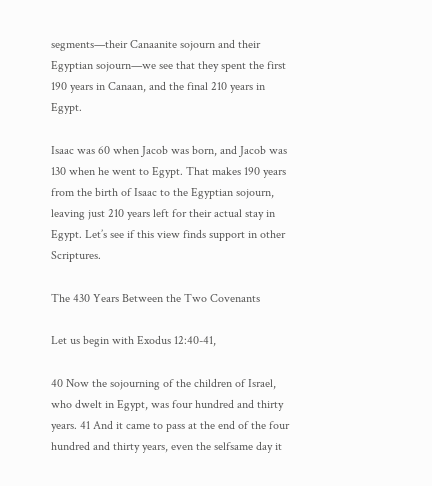segments—their Canaanite sojourn and their Egyptian sojourn—we see that they spent the first 190 years in Canaan, and the final 210 years in Egypt.

Isaac was 60 when Jacob was born, and Jacob was 130 when he went to Egypt. That makes 190 years from the birth of Isaac to the Egyptian sojourn, leaving just 210 years left for their actual stay in Egypt. Let’s see if this view finds support in other Scriptures.

The 430 Years Between the Two Covenants

Let us begin with Exodus 12:40-41,

40 Now the sojourning of the children of Israel, who dwelt in Egypt, was four hundred and thirty years. 41 And it came to pass at the end of the four hundred and thirty years, even the selfsame day it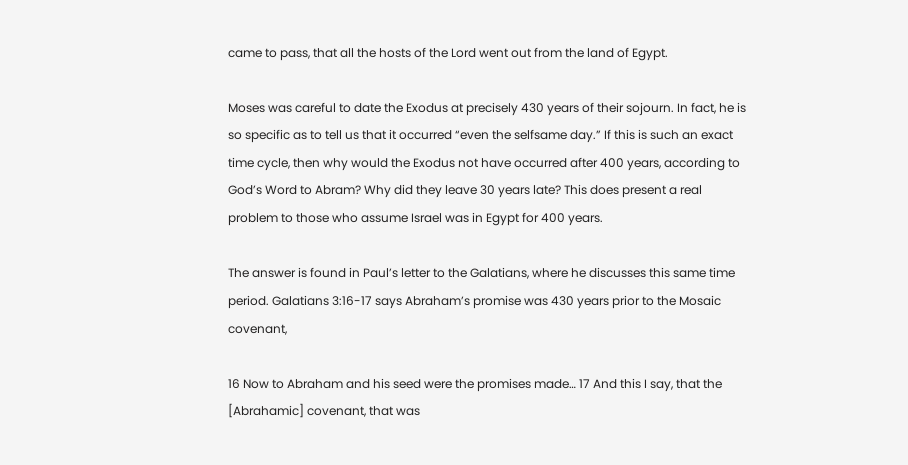came to pass, that all the hosts of the Lord went out from the land of Egypt.

Moses was careful to date the Exodus at precisely 430 years of their sojourn. In fact, he is so specific as to tell us that it occurred “even the selfsame day.” If this is such an exact time cycle, then why would the Exodus not have occurred after 400 years, according to God’s Word to Abram? Why did they leave 30 years late? This does present a real problem to those who assume Israel was in Egypt for 400 years.

The answer is found in Paul’s letter to the Galatians, where he discusses this same time period. Galatians 3:16-17 says Abraham’s promise was 430 years prior to the Mosaic covenant,

16 Now to Abraham and his seed were the promises made… 17 And this I say, that the [Abrahamic] covenant, that was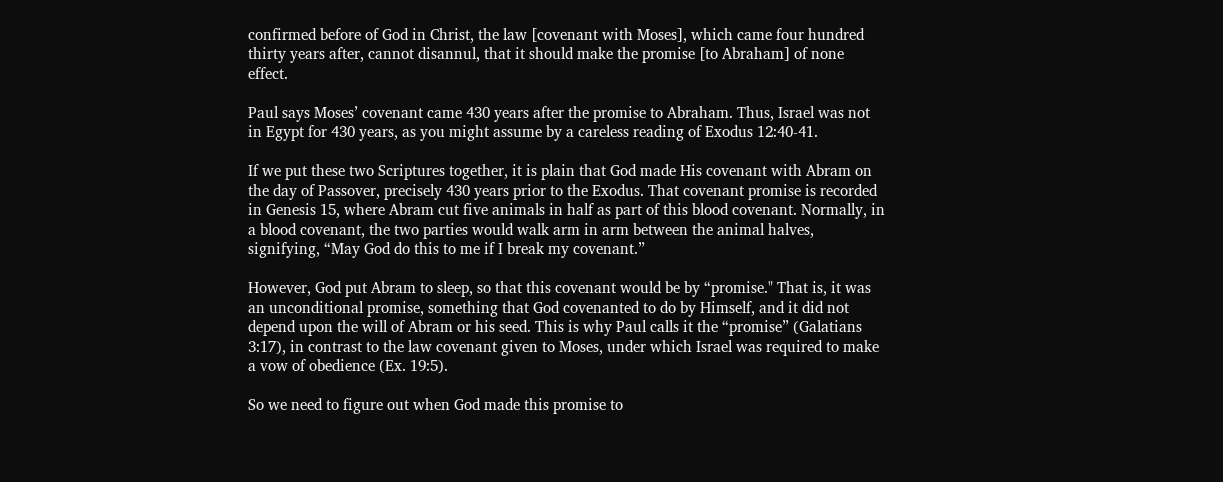confirmed before of God in Christ, the law [covenant with Moses], which came four hundred thirty years after, cannot disannul, that it should make the promise [to Abraham] of none effect.

Paul says Moses’ covenant came 430 years after the promise to Abraham. Thus, Israel was not in Egypt for 430 years, as you might assume by a careless reading of Exodus 12:40-41.

If we put these two Scriptures together, it is plain that God made His covenant with Abram on the day of Passover, precisely 430 years prior to the Exodus. That covenant promise is recorded in Genesis 15, where Abram cut five animals in half as part of this blood covenant. Normally, in a blood covenant, the two parties would walk arm in arm between the animal halves, signifying, “May God do this to me if I break my covenant.”

However, God put Abram to sleep, so that this covenant would be by “promise." That is, it was an unconditional promise, something that God covenanted to do by Himself, and it did not depend upon the will of Abram or his seed. This is why Paul calls it the “promise” (Galatians 3:17), in contrast to the law covenant given to Moses, under which Israel was required to make a vow of obedience (Ex. 19:5).

So we need to figure out when God made this promise to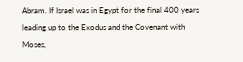Abram. If Israel was in Egypt for the final 400 years leading up to the Exodus and the Covenant with Moses,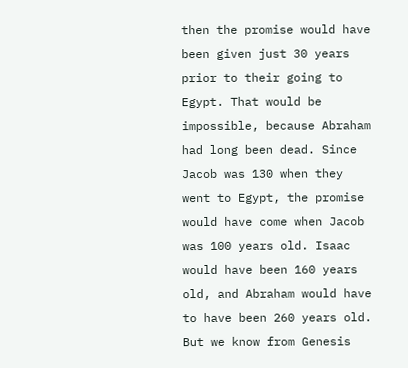then the promise would have been given just 30 years prior to their going to Egypt. That would be impossible, because Abraham had long been dead. Since Jacob was 130 when they went to Egypt, the promise would have come when Jacob was 100 years old. Isaac would have been 160 years old, and Abraham would have to have been 260 years old. But we know from Genesis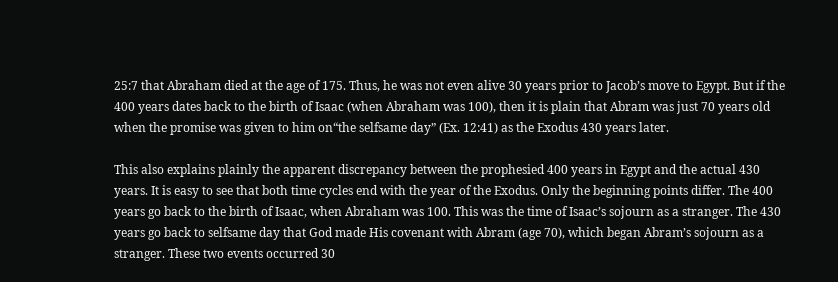25:7 that Abraham died at the age of 175. Thus, he was not even alive 30 years prior to Jacob’s move to Egypt. But if the 400 years dates back to the birth of Isaac (when Abraham was 100), then it is plain that Abram was just 70 years old when the promise was given to him on“the selfsame day” (Ex. 12:41) as the Exodus 430 years later.

This also explains plainly the apparent discrepancy between the prophesied 400 years in Egypt and the actual 430 years. It is easy to see that both time cycles end with the year of the Exodus. Only the beginning points differ. The 400 years go back to the birth of Isaac, when Abraham was 100. This was the time of Isaac’s sojourn as a stranger. The 430 years go back to selfsame day that God made His covenant with Abram (age 70), which began Abram’s sojourn as a stranger. These two events occurred 30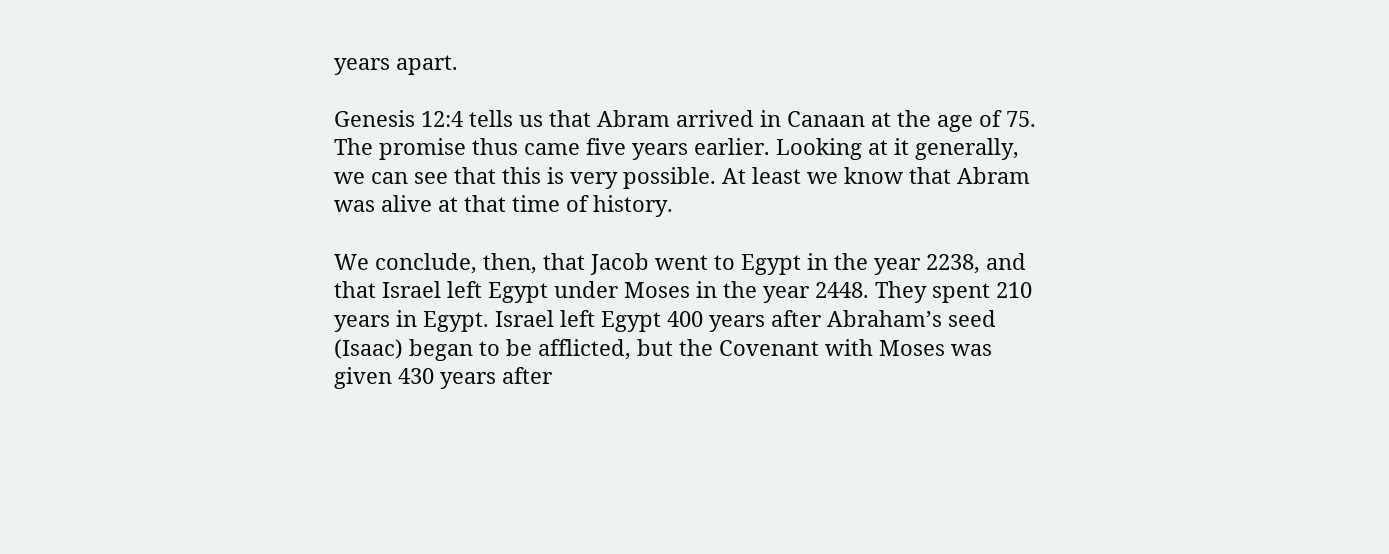years apart.

Genesis 12:4 tells us that Abram arrived in Canaan at the age of 75. The promise thus came five years earlier. Looking at it generally, we can see that this is very possible. At least we know that Abram was alive at that time of history.

We conclude, then, that Jacob went to Egypt in the year 2238, and that Israel left Egypt under Moses in the year 2448. They spent 210 years in Egypt. Israel left Egypt 400 years after Abraham’s seed (Isaac) began to be afflicted, but the Covenant with Moses was given 430 years after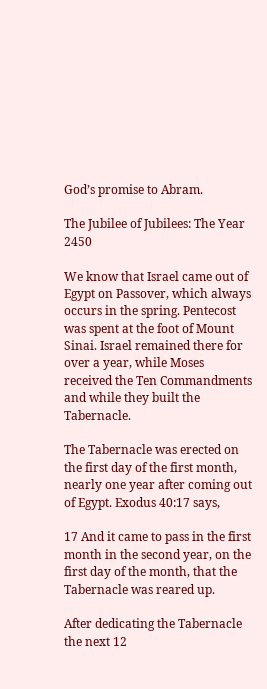God’s promise to Abram.

The Jubilee of Jubilees: The Year 2450

We know that Israel came out of Egypt on Passover, which always occurs in the spring. Pentecost was spent at the foot of Mount Sinai. Israel remained there for over a year, while Moses received the Ten Commandments and while they built the Tabernacle.

The Tabernacle was erected on the first day of the first month, nearly one year after coming out of Egypt. Exodus 40:17 says,

17 And it came to pass in the first month in the second year, on the first day of the month, that the Tabernacle was reared up.

After dedicating the Tabernacle the next 12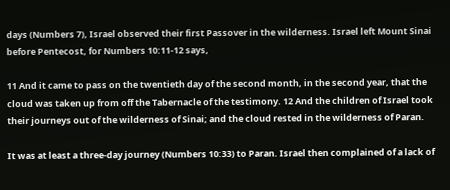days (Numbers 7), Israel observed their first Passover in the wilderness. Israel left Mount Sinai before Pentecost, for Numbers 10:11-12 says,

11 And it came to pass on the twentieth day of the second month, in the second year, that the cloud was taken up from off the Tabernacle of the testimony. 12 And the children of Israel took their journeys out of the wilderness of Sinai; and the cloud rested in the wilderness of Paran.

It was at least a three-day journey (Numbers 10:33) to Paran. Israel then complained of a lack of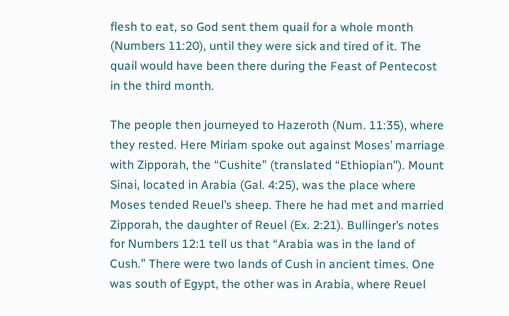flesh to eat, so God sent them quail for a whole month (Numbers 11:20), until they were sick and tired of it. The quail would have been there during the Feast of Pentecost in the third month.

The people then journeyed to Hazeroth (Num. 11:35), where they rested. Here Miriam spoke out against Moses’ marriage with Zipporah, the “Cushite” (translated “Ethiopian”). Mount Sinai, located in Arabia (Gal. 4:25), was the place where Moses tended Reuel’s sheep. There he had met and married Zipporah, the daughter of Reuel (Ex. 2:21). Bullinger’s notes for Numbers 12:1 tell us that “Arabia was in the land of Cush.” There were two lands of Cush in ancient times. One was south of Egypt, the other was in Arabia, where Reuel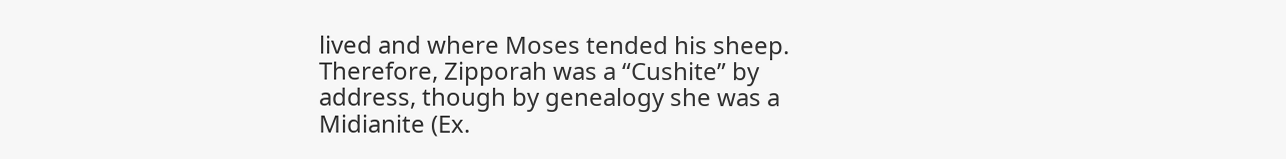lived and where Moses tended his sheep. Therefore, Zipporah was a “Cushite” by address, though by genealogy she was a Midianite (Ex.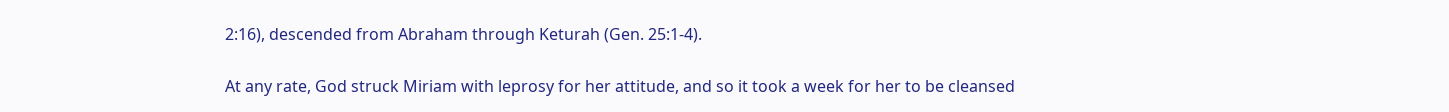2:16), descended from Abraham through Keturah (Gen. 25:1-4).

At any rate, God struck Miriam with leprosy for her attitude, and so it took a week for her to be cleansed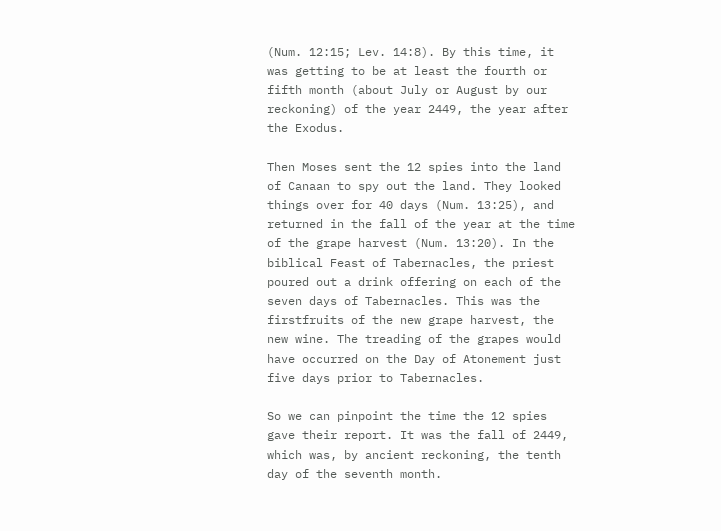(Num. 12:15; Lev. 14:8). By this time, it was getting to be at least the fourth or fifth month (about July or August by our reckoning) of the year 2449, the year after the Exodus.

Then Moses sent the 12 spies into the land of Canaan to spy out the land. They looked things over for 40 days (Num. 13:25), and returned in the fall of the year at the time of the grape harvest (Num. 13:20). In the biblical Feast of Tabernacles, the priest poured out a drink offering on each of the seven days of Tabernacles. This was the firstfruits of the new grape harvest, the new wine. The treading of the grapes would have occurred on the Day of Atonement just five days prior to Tabernacles.

So we can pinpoint the time the 12 spies gave their report. It was the fall of 2449, which was, by ancient reckoning, the tenth day of the seventh month.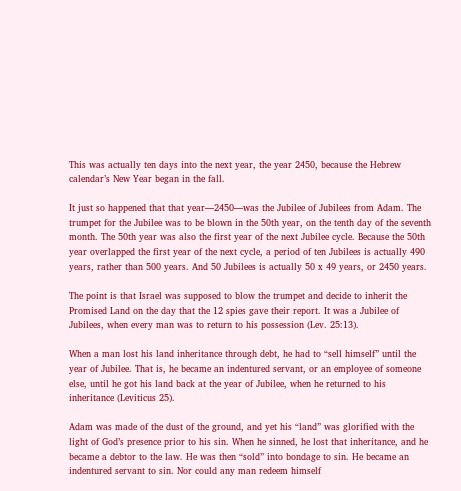This was actually ten days into the next year, the year 2450, because the Hebrew calendar’s New Year began in the fall.

It just so happened that that year—2450—was the Jubilee of Jubilees from Adam. The trumpet for the Jubilee was to be blown in the 50th year, on the tenth day of the seventh month. The 50th year was also the first year of the next Jubilee cycle. Because the 50th year overlapped the first year of the next cycle, a period of ten Jubilees is actually 490 years, rather than 500 years. And 50 Jubilees is actually 50 x 49 years, or 2450 years.

The point is that Israel was supposed to blow the trumpet and decide to inherit the Promised Land on the day that the 12 spies gave their report. It was a Jubilee of Jubilees, when every man was to return to his possession (Lev. 25:13).

When a man lost his land inheritance through debt, he had to “sell himself” until the year of Jubilee. That is, he became an indentured servant, or an employee of someone else, until he got his land back at the year of Jubilee, when he returned to his inheritance (Leviticus 25).

Adam was made of the dust of the ground, and yet his “land” was glorified with the light of God’s presence prior to his sin. When he sinned, he lost that inheritance, and he became a debtor to the law. He was then “sold” into bondage to sin. He became an indentured servant to sin. Nor could any man redeem himself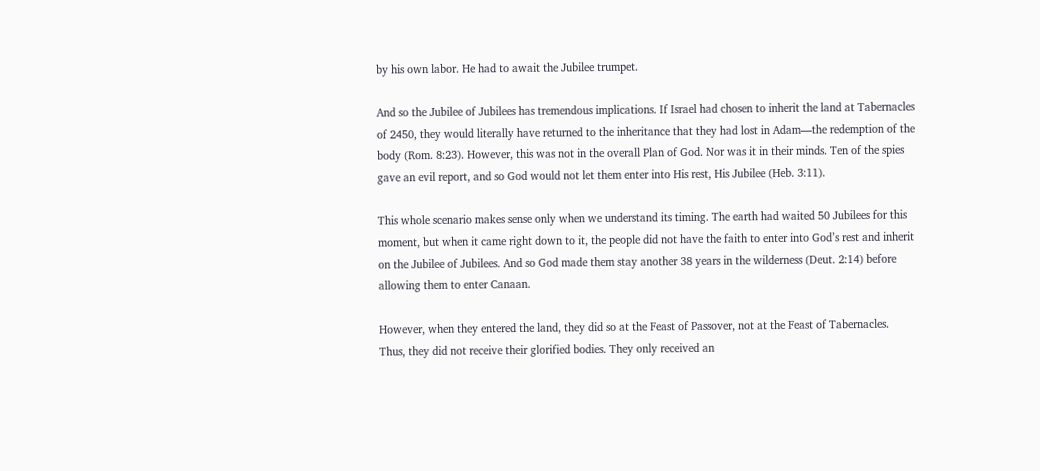by his own labor. He had to await the Jubilee trumpet.

And so the Jubilee of Jubilees has tremendous implications. If Israel had chosen to inherit the land at Tabernacles of 2450, they would literally have returned to the inheritance that they had lost in Adam—the redemption of the body (Rom. 8:23). However, this was not in the overall Plan of God. Nor was it in their minds. Ten of the spies gave an evil report, and so God would not let them enter into His rest, His Jubilee (Heb. 3:11).

This whole scenario makes sense only when we understand its timing. The earth had waited 50 Jubilees for this moment, but when it came right down to it, the people did not have the faith to enter into God’s rest and inherit on the Jubilee of Jubilees. And so God made them stay another 38 years in the wilderness (Deut. 2:14) before allowing them to enter Canaan.

However, when they entered the land, they did so at the Feast of Passover, not at the Feast of Tabernacles. Thus, they did not receive their glorified bodies. They only received an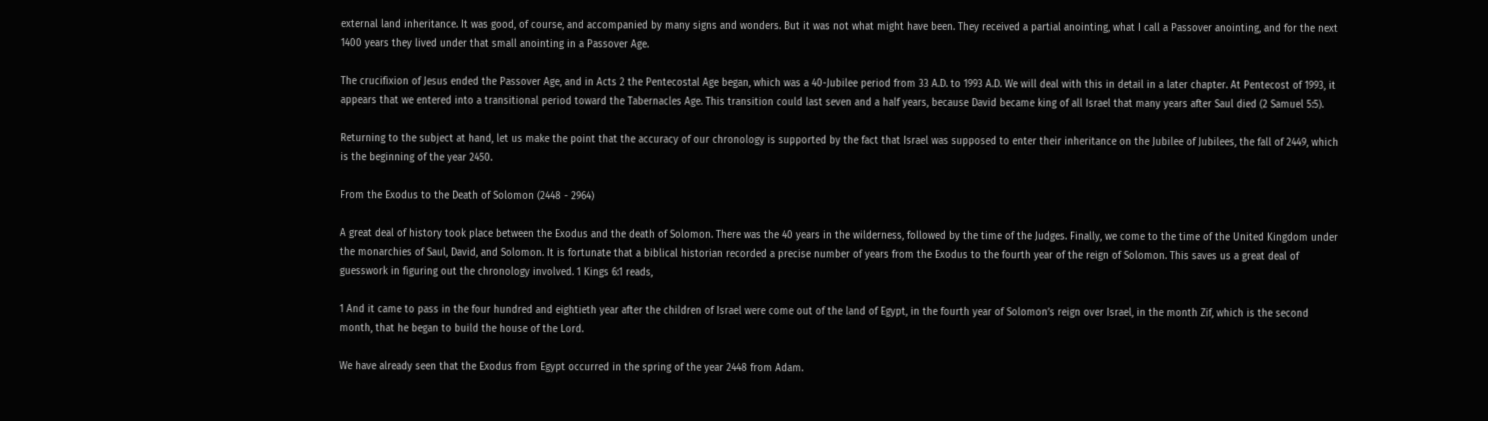external land inheritance. It was good, of course, and accompanied by many signs and wonders. But it was not what might have been. They received a partial anointing, what I call a Passover anointing, and for the next 1400 years they lived under that small anointing in a Passover Age.

The crucifixion of Jesus ended the Passover Age, and in Acts 2 the Pentecostal Age began, which was a 40-Jubilee period from 33 A.D. to 1993 A.D. We will deal with this in detail in a later chapter. At Pentecost of 1993, it appears that we entered into a transitional period toward the Tabernacles Age. This transition could last seven and a half years, because David became king of all Israel that many years after Saul died (2 Samuel 5:5).

Returning to the subject at hand, let us make the point that the accuracy of our chronology is supported by the fact that Israel was supposed to enter their inheritance on the Jubilee of Jubilees, the fall of 2449, which is the beginning of the year 2450.

From the Exodus to the Death of Solomon (2448 - 2964)

A great deal of history took place between the Exodus and the death of Solomon. There was the 40 years in the wilderness, followed by the time of the Judges. Finally, we come to the time of the United Kingdom under the monarchies of Saul, David, and Solomon. It is fortunate that a biblical historian recorded a precise number of years from the Exodus to the fourth year of the reign of Solomon. This saves us a great deal of guesswork in figuring out the chronology involved. 1 Kings 6:1 reads,

1 And it came to pass in the four hundred and eightieth year after the children of Israel were come out of the land of Egypt, in the fourth year of Solomon’s reign over Israel, in the month Zif, which is the second month, that he began to build the house of the Lord.

We have already seen that the Exodus from Egypt occurred in the spring of the year 2448 from Adam.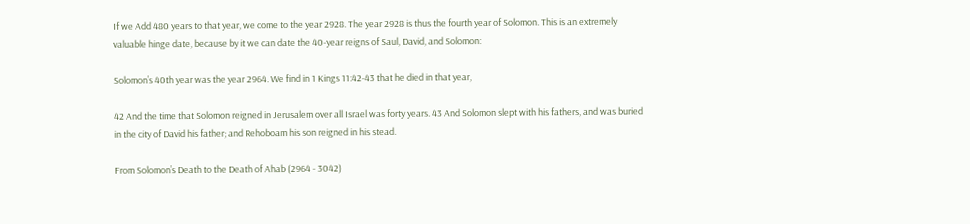If we Add 480 years to that year, we come to the year 2928. The year 2928 is thus the fourth year of Solomon. This is an extremely valuable hinge date, because by it we can date the 40-year reigns of Saul, David, and Solomon:

Solomon’s 40th year was the year 2964. We find in 1 Kings 11:42-43 that he died in that year,

42 And the time that Solomon reigned in Jerusalem over all Israel was forty years. 43 And Solomon slept with his fathers, and was buried in the city of David his father; and Rehoboam his son reigned in his stead.

From Solomon’s Death to the Death of Ahab (2964 - 3042)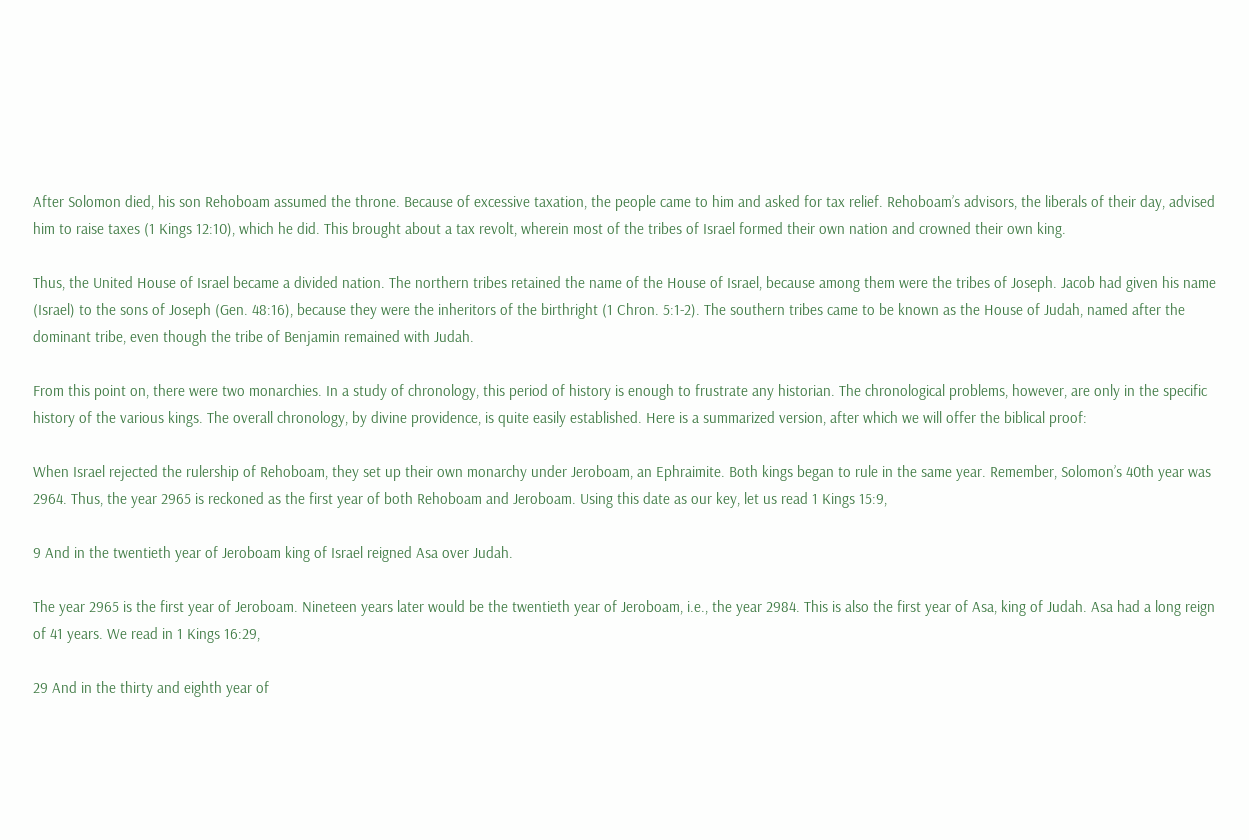After Solomon died, his son Rehoboam assumed the throne. Because of excessive taxation, the people came to him and asked for tax relief. Rehoboam’s advisors, the liberals of their day, advised him to raise taxes (1 Kings 12:10), which he did. This brought about a tax revolt, wherein most of the tribes of Israel formed their own nation and crowned their own king.

Thus, the United House of Israel became a divided nation. The northern tribes retained the name of the House of Israel, because among them were the tribes of Joseph. Jacob had given his name (Israel) to the sons of Joseph (Gen. 48:16), because they were the inheritors of the birthright (1 Chron. 5:1-2). The southern tribes came to be known as the House of Judah, named after the dominant tribe, even though the tribe of Benjamin remained with Judah.

From this point on, there were two monarchies. In a study of chronology, this period of history is enough to frustrate any historian. The chronological problems, however, are only in the specific history of the various kings. The overall chronology, by divine providence, is quite easily established. Here is a summarized version, after which we will offer the biblical proof:

When Israel rejected the rulership of Rehoboam, they set up their own monarchy under Jeroboam, an Ephraimite. Both kings began to rule in the same year. Remember, Solomon’s 40th year was 2964. Thus, the year 2965 is reckoned as the first year of both Rehoboam and Jeroboam. Using this date as our key, let us read 1 Kings 15:9,

9 And in the twentieth year of Jeroboam king of Israel reigned Asa over Judah.

The year 2965 is the first year of Jeroboam. Nineteen years later would be the twentieth year of Jeroboam, i.e., the year 2984. This is also the first year of Asa, king of Judah. Asa had a long reign of 41 years. We read in 1 Kings 16:29,

29 And in the thirty and eighth year of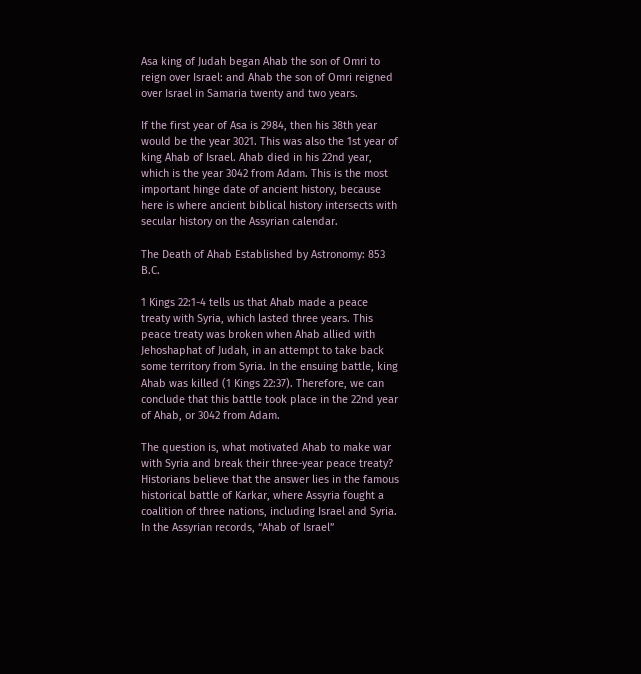Asa king of Judah began Ahab the son of Omri to reign over Israel: and Ahab the son of Omri reigned over Israel in Samaria twenty and two years.

If the first year of Asa is 2984, then his 38th year would be the year 3021. This was also the 1st year of king Ahab of Israel. Ahab died in his 22nd year, which is the year 3042 from Adam. This is the most important hinge date of ancient history, because here is where ancient biblical history intersects with secular history on the Assyrian calendar.

The Death of Ahab Established by Astronomy: 853 B.C.

1 Kings 22:1-4 tells us that Ahab made a peace treaty with Syria, which lasted three years. This peace treaty was broken when Ahab allied with Jehoshaphat of Judah, in an attempt to take back some territory from Syria. In the ensuing battle, king Ahab was killed (1 Kings 22:37). Therefore, we can conclude that this battle took place in the 22nd year of Ahab, or 3042 from Adam.

The question is, what motivated Ahab to make war with Syria and break their three-year peace treaty? Historians believe that the answer lies in the famous historical battle of Karkar, where Assyria fought a coalition of three nations, including Israel and Syria. In the Assyrian records, “Ahab of Israel”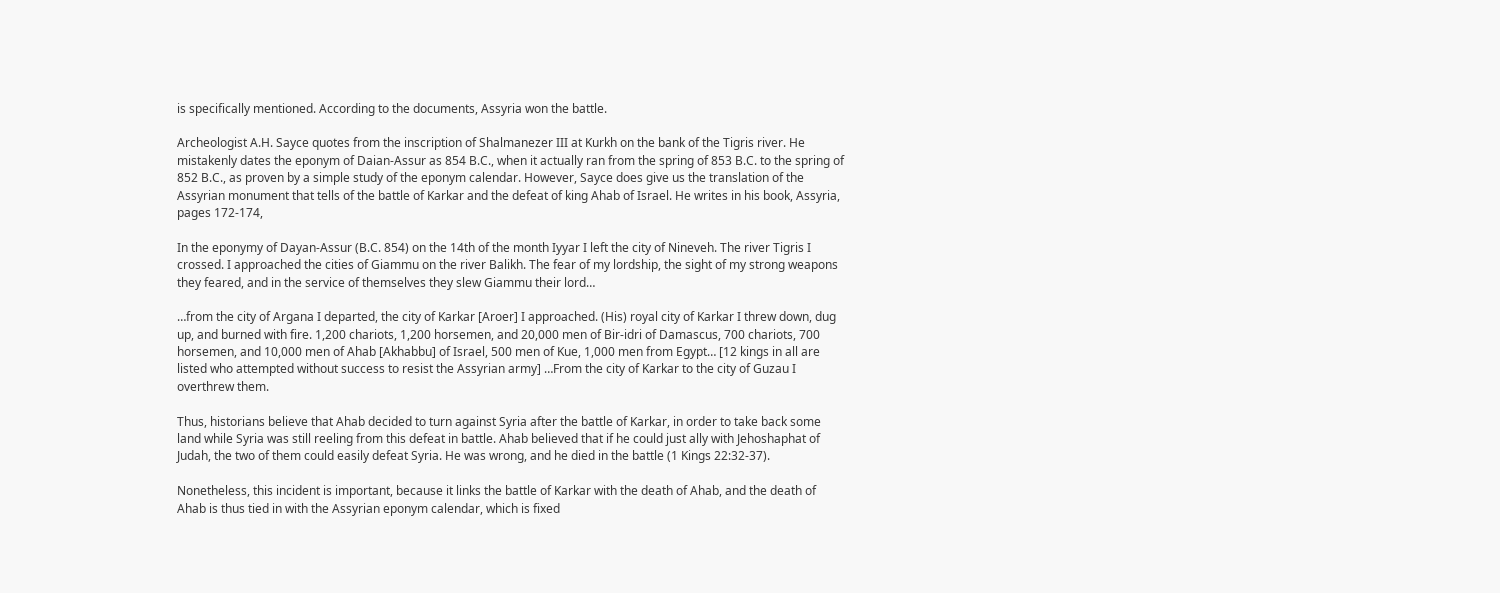is specifically mentioned. According to the documents, Assyria won the battle.

Archeologist A.H. Sayce quotes from the inscription of Shalmanezer III at Kurkh on the bank of the Tigris river. He mistakenly dates the eponym of Daian-Assur as 854 B.C., when it actually ran from the spring of 853 B.C. to the spring of 852 B.C., as proven by a simple study of the eponym calendar. However, Sayce does give us the translation of the Assyrian monument that tells of the battle of Karkar and the defeat of king Ahab of Israel. He writes in his book, Assyria, pages 172-174,

In the eponymy of Dayan-Assur (B.C. 854) on the 14th of the month Iyyar I left the city of Nineveh. The river Tigris I crossed. I approached the cities of Giammu on the river Balikh. The fear of my lordship, the sight of my strong weapons they feared, and in the service of themselves they slew Giammu their lord…

…from the city of Argana I departed, the city of Karkar [Aroer] I approached. (His) royal city of Karkar I threw down, dug up, and burned with fire. 1,200 chariots, 1,200 horsemen, and 20,000 men of Bir-idri of Damascus, 700 chariots, 700 horsemen, and 10,000 men of Ahab [Akhabbu] of Israel, 500 men of Kue, 1,000 men from Egypt… [12 kings in all are listed who attempted without success to resist the Assyrian army] …From the city of Karkar to the city of Guzau I overthrew them.

Thus, historians believe that Ahab decided to turn against Syria after the battle of Karkar, in order to take back some land while Syria was still reeling from this defeat in battle. Ahab believed that if he could just ally with Jehoshaphat of Judah, the two of them could easily defeat Syria. He was wrong, and he died in the battle (1 Kings 22:32-37).

Nonetheless, this incident is important, because it links the battle of Karkar with the death of Ahab, and the death of Ahab is thus tied in with the Assyrian eponym calendar, which is fixed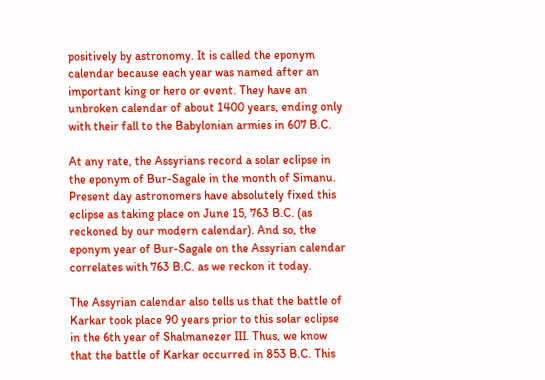positively by astronomy. It is called the eponym calendar because each year was named after an important king or hero or event. They have an unbroken calendar of about 1400 years, ending only with their fall to the Babylonian armies in 607 B.C.

At any rate, the Assyrians record a solar eclipse in the eponym of Bur-Sagale in the month of Simanu. Present day astronomers have absolutely fixed this eclipse as taking place on June 15, 763 B.C. (as reckoned by our modern calendar). And so, the eponym year of Bur-Sagale on the Assyrian calendar correlates with 763 B.C. as we reckon it today.

The Assyrian calendar also tells us that the battle of Karkar took place 90 years prior to this solar eclipse in the 6th year of Shalmanezer III. Thus, we know that the battle of Karkar occurred in 853 B.C. This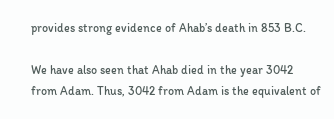provides strong evidence of Ahab’s death in 853 B.C.

We have also seen that Ahab died in the year 3042 from Adam. Thus, 3042 from Adam is the equivalent of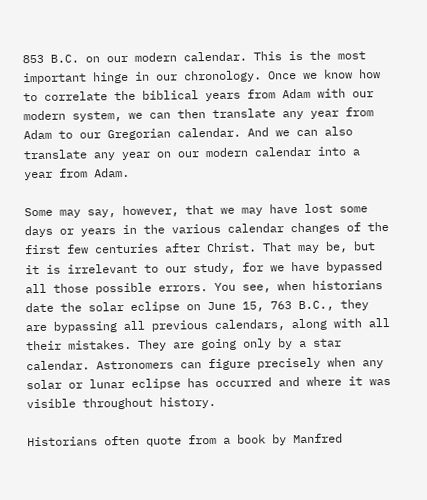853 B.C. on our modern calendar. This is the most important hinge in our chronology. Once we know how to correlate the biblical years from Adam with our modern system, we can then translate any year from Adam to our Gregorian calendar. And we can also translate any year on our modern calendar into a year from Adam.

Some may say, however, that we may have lost some days or years in the various calendar changes of the first few centuries after Christ. That may be, but it is irrelevant to our study, for we have bypassed all those possible errors. You see, when historians date the solar eclipse on June 15, 763 B.C., they are bypassing all previous calendars, along with all their mistakes. They are going only by a star calendar. Astronomers can figure precisely when any solar or lunar eclipse has occurred and where it was visible throughout history.

Historians often quote from a book by Manfred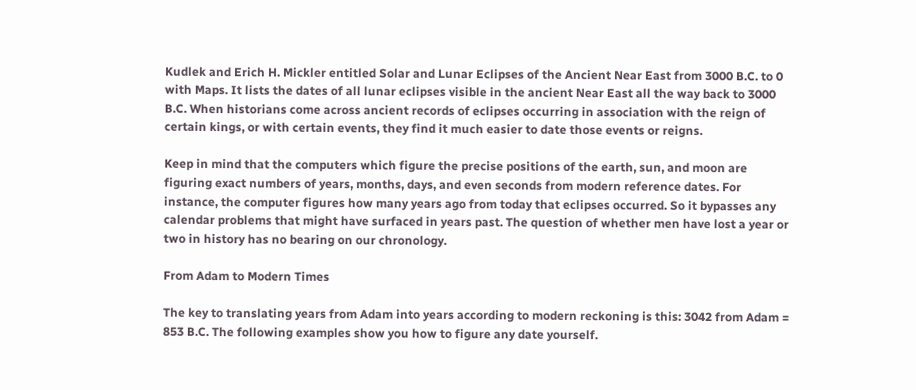Kudlek and Erich H. Mickler entitled Solar and Lunar Eclipses of the Ancient Near East from 3000 B.C. to 0 with Maps. It lists the dates of all lunar eclipses visible in the ancient Near East all the way back to 3000 B.C. When historians come across ancient records of eclipses occurring in association with the reign of certain kings, or with certain events, they find it much easier to date those events or reigns.

Keep in mind that the computers which figure the precise positions of the earth, sun, and moon are figuring exact numbers of years, months, days, and even seconds from modern reference dates. For instance, the computer figures how many years ago from today that eclipses occurred. So it bypasses any calendar problems that might have surfaced in years past. The question of whether men have lost a year or two in history has no bearing on our chronology.

From Adam to Modern Times

The key to translating years from Adam into years according to modern reckoning is this: 3042 from Adam = 853 B.C. The following examples show you how to figure any date yourself.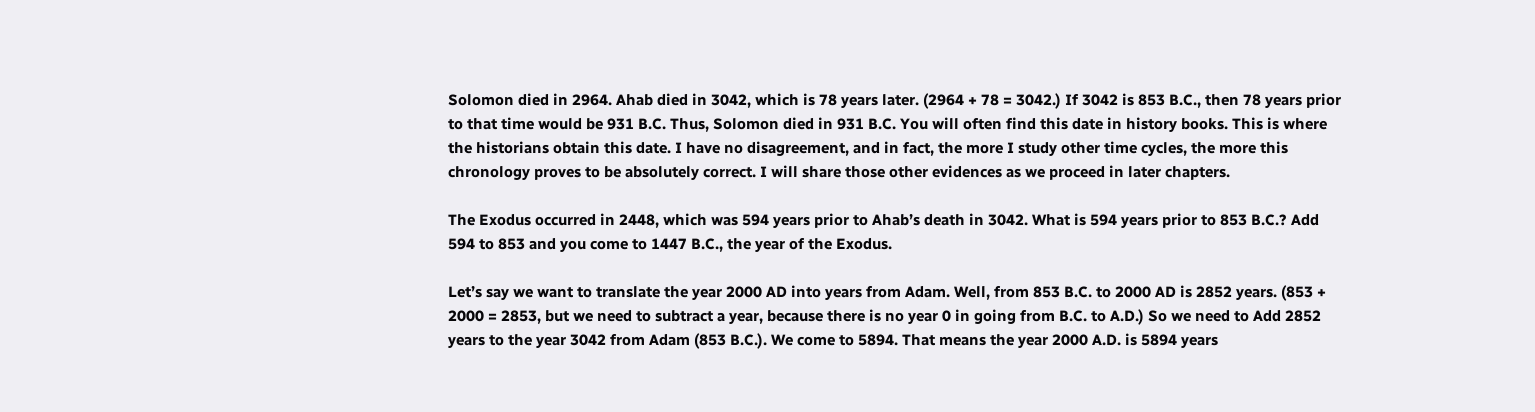Solomon died in 2964. Ahab died in 3042, which is 78 years later. (2964 + 78 = 3042.) If 3042 is 853 B.C., then 78 years prior to that time would be 931 B.C. Thus, Solomon died in 931 B.C. You will often find this date in history books. This is where the historians obtain this date. I have no disagreement, and in fact, the more I study other time cycles, the more this chronology proves to be absolutely correct. I will share those other evidences as we proceed in later chapters.

The Exodus occurred in 2448, which was 594 years prior to Ahab’s death in 3042. What is 594 years prior to 853 B.C.? Add 594 to 853 and you come to 1447 B.C., the year of the Exodus.

Let’s say we want to translate the year 2000 AD into years from Adam. Well, from 853 B.C. to 2000 AD is 2852 years. (853 + 2000 = 2853, but we need to subtract a year, because there is no year 0 in going from B.C. to A.D.) So we need to Add 2852 years to the year 3042 from Adam (853 B.C.). We come to 5894. That means the year 2000 A.D. is 5894 years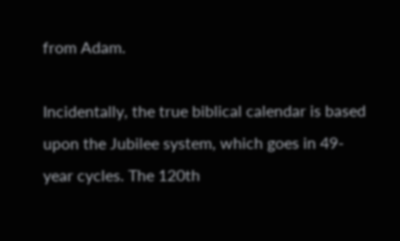from Adam.

Incidentally, the true biblical calendar is based upon the Jubilee system, which goes in 49-year cycles. The 120th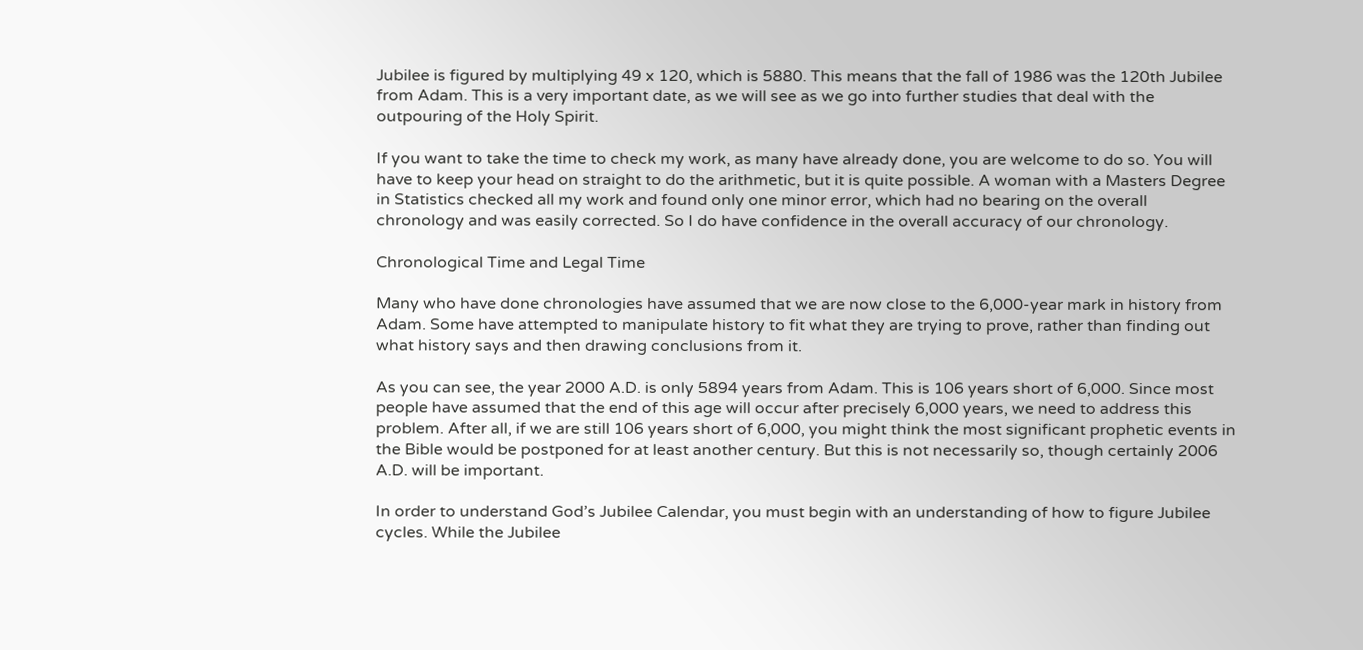Jubilee is figured by multiplying 49 x 120, which is 5880. This means that the fall of 1986 was the 120th Jubilee from Adam. This is a very important date, as we will see as we go into further studies that deal with the outpouring of the Holy Spirit.

If you want to take the time to check my work, as many have already done, you are welcome to do so. You will have to keep your head on straight to do the arithmetic, but it is quite possible. A woman with a Masters Degree in Statistics checked all my work and found only one minor error, which had no bearing on the overall chronology and was easily corrected. So I do have confidence in the overall accuracy of our chronology.

Chronological Time and Legal Time

Many who have done chronologies have assumed that we are now close to the 6,000-year mark in history from Adam. Some have attempted to manipulate history to fit what they are trying to prove, rather than finding out what history says and then drawing conclusions from it.

As you can see, the year 2000 A.D. is only 5894 years from Adam. This is 106 years short of 6,000. Since most people have assumed that the end of this age will occur after precisely 6,000 years, we need to address this problem. After all, if we are still 106 years short of 6,000, you might think the most significant prophetic events in the Bible would be postponed for at least another century. But this is not necessarily so, though certainly 2006 A.D. will be important.

In order to understand God’s Jubilee Calendar, you must begin with an understanding of how to figure Jubilee cycles. While the Jubilee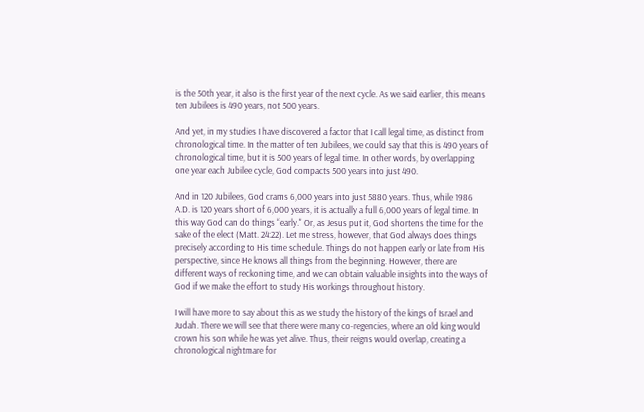is the 50th year, it also is the first year of the next cycle. As we said earlier, this means ten Jubilees is 490 years, not 500 years.

And yet, in my studies I have discovered a factor that I call legal time, as distinct from chronological time. In the matter of ten Jubilees, we could say that this is 490 years of chronological time, but it is 500 years of legal time. In other words, by overlapping one year each Jubilee cycle, God compacts 500 years into just 490.

And in 120 Jubilees, God crams 6,000 years into just 5880 years. Thus, while 1986 A.D. is 120 years short of 6,000 years, it is actually a full 6,000 years of legal time. In this way God can do things “early." Or, as Jesus put it, God shortens the time for the sake of the elect (Matt. 24:22). Let me stress, however, that God always does things precisely according to His time schedule. Things do not happen early or late from His perspective, since He knows all things from the beginning. However, there are different ways of reckoning time, and we can obtain valuable insights into the ways of God if we make the effort to study His workings throughout history.

I will have more to say about this as we study the history of the kings of Israel and Judah. There we will see that there were many co-regencies, where an old king would crown his son while he was yet alive. Thus, their reigns would overlap, creating a chronological nightmare for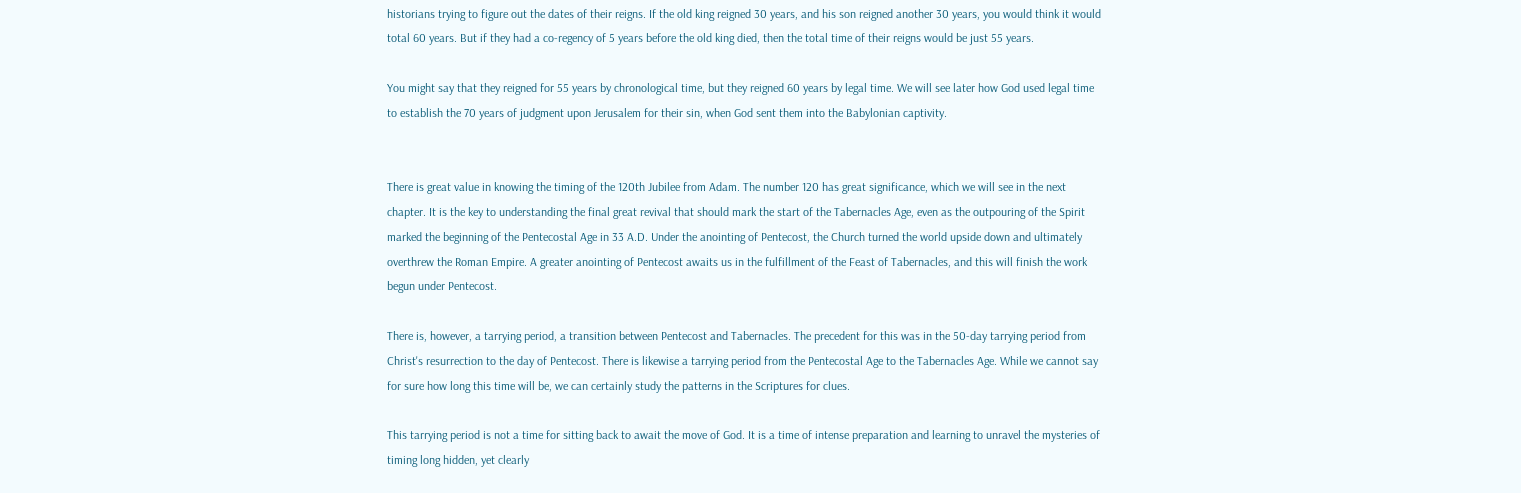historians trying to figure out the dates of their reigns. If the old king reigned 30 years, and his son reigned another 30 years, you would think it would total 60 years. But if they had a co-regency of 5 years before the old king died, then the total time of their reigns would be just 55 years.

You might say that they reigned for 55 years by chronological time, but they reigned 60 years by legal time. We will see later how God used legal time to establish the 70 years of judgment upon Jerusalem for their sin, when God sent them into the Babylonian captivity.


There is great value in knowing the timing of the 120th Jubilee from Adam. The number 120 has great significance, which we will see in the next chapter. It is the key to understanding the final great revival that should mark the start of the Tabernacles Age, even as the outpouring of the Spirit marked the beginning of the Pentecostal Age in 33 A.D. Under the anointing of Pentecost, the Church turned the world upside down and ultimately overthrew the Roman Empire. A greater anointing of Pentecost awaits us in the fulfillment of the Feast of Tabernacles, and this will finish the work begun under Pentecost.

There is, however, a tarrying period, a transition between Pentecost and Tabernacles. The precedent for this was in the 50-day tarrying period from Christ's resurrection to the day of Pentecost. There is likewise a tarrying period from the Pentecostal Age to the Tabernacles Age. While we cannot say for sure how long this time will be, we can certainly study the patterns in the Scriptures for clues.

This tarrying period is not a time for sitting back to await the move of God. It is a time of intense preparation and learning to unravel the mysteries of timing long hidden, yet clearly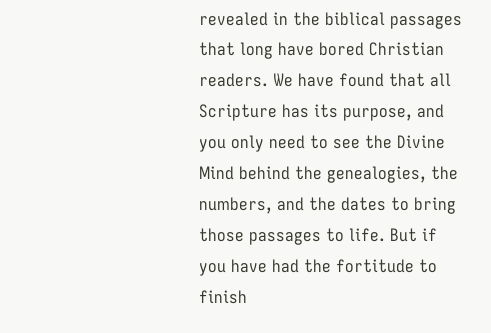revealed in the biblical passages that long have bored Christian readers. We have found that all Scripture has its purpose, and you only need to see the Divine Mind behind the genealogies, the numbers, and the dates to bring those passages to life. But if you have had the fortitude to finish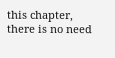this chapter, there is no need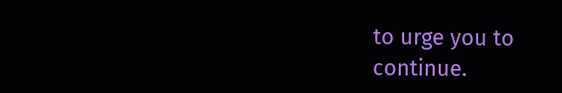to urge you to continue.